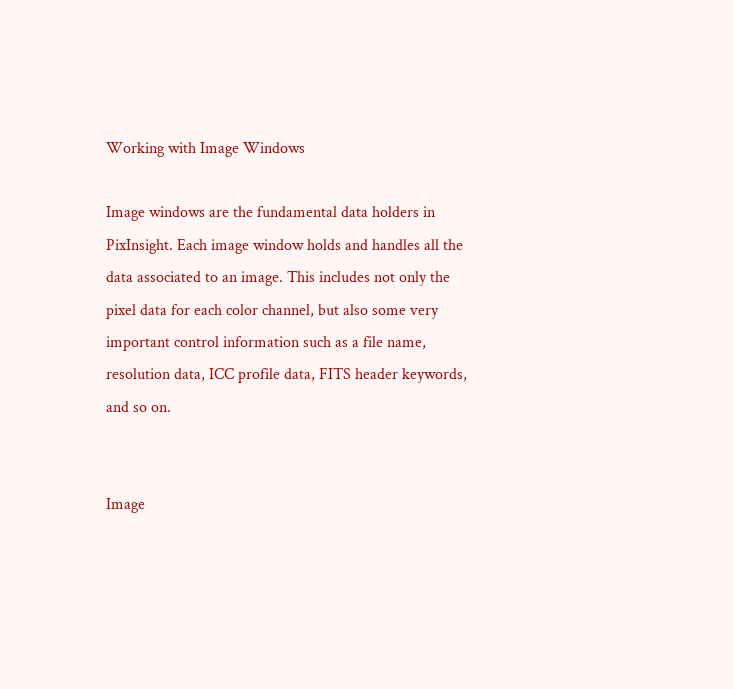Working with Image Windows

Image windows are the fundamental data holders in PixInsight. Each image window holds and handles all the data associated to an image. This includes not only the pixel data for each color channel, but also some very important control information such as a file name, resolution data, ICC profile data, FITS header keywords, and so on.


Image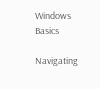Windows Basics

Navigating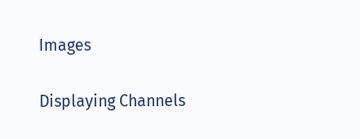Images

Displaying Channels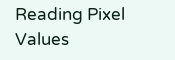Reading Pixel Values